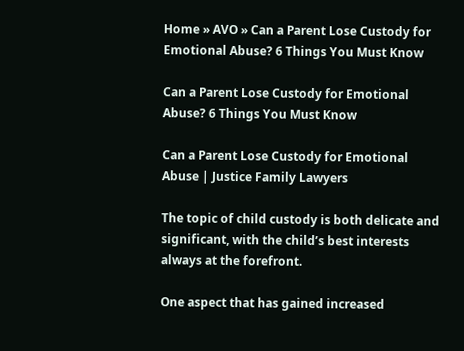Home » AVO » Can a Parent Lose Custody for Emotional Abuse? 6 Things You Must Know

Can a Parent Lose Custody for Emotional Abuse? 6 Things You Must Know

Can a Parent Lose Custody for Emotional Abuse | Justice Family Lawyers

The topic of child custody is both delicate and significant, with the child’s best interests always at the forefront.

One aspect that has gained increased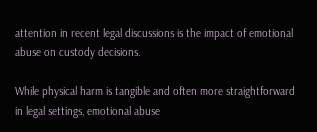attention in recent legal discussions is the impact of emotional abuse on custody decisions.

While physical harm is tangible and often more straightforward in legal settings, emotional abuse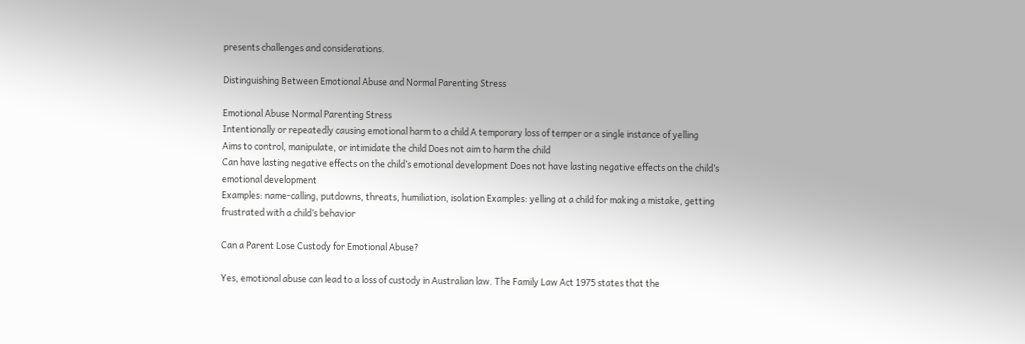presents challenges and considerations.

Distinguishing Between Emotional Abuse and Normal Parenting Stress

Emotional Abuse Normal Parenting Stress
Intentionally or repeatedly causing emotional harm to a child A temporary loss of temper or a single instance of yelling
Aims to control, manipulate, or intimidate the child Does not aim to harm the child
Can have lasting negative effects on the child’s emotional development Does not have lasting negative effects on the child’s emotional development
Examples: name-calling, putdowns, threats, humiliation, isolation Examples: yelling at a child for making a mistake, getting frustrated with a child’s behavior

Can a Parent Lose Custody for Emotional Abuse?

Yes, emotional abuse can lead to a loss of custody in Australian law. The Family Law Act 1975 states that the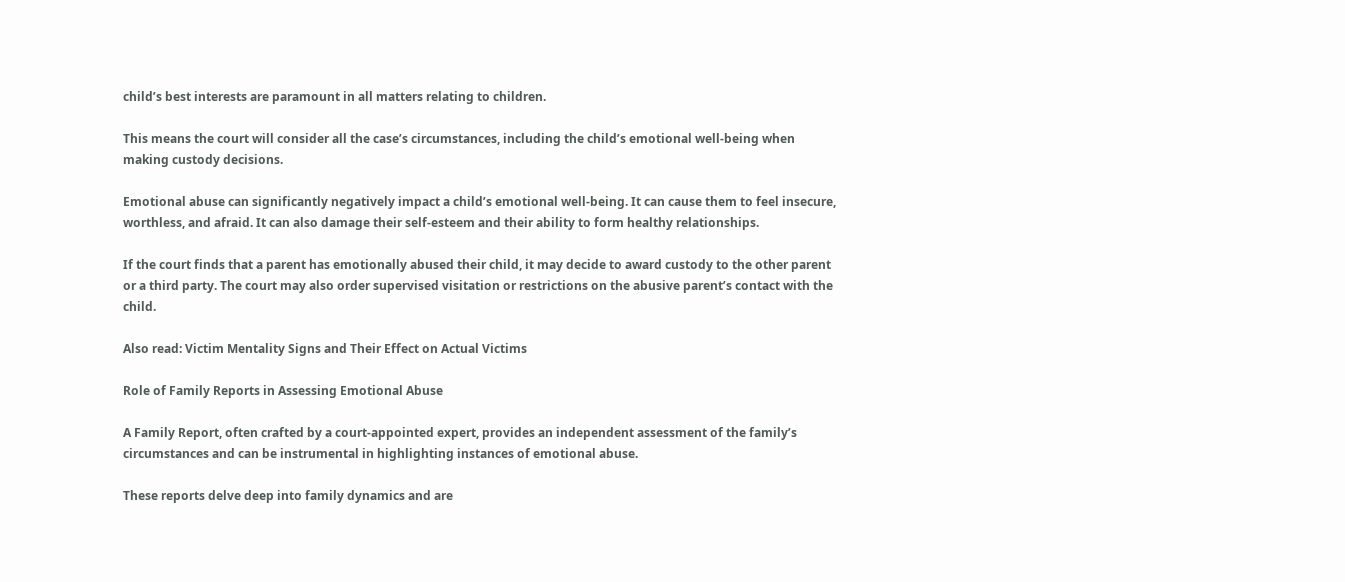child’s best interests are paramount in all matters relating to children.

This means the court will consider all the case’s circumstances, including the child’s emotional well-being when making custody decisions.

Emotional abuse can significantly negatively impact a child’s emotional well-being. It can cause them to feel insecure, worthless, and afraid. It can also damage their self-esteem and their ability to form healthy relationships.

If the court finds that a parent has emotionally abused their child, it may decide to award custody to the other parent or a third party. The court may also order supervised visitation or restrictions on the abusive parent’s contact with the child.

Also read: Victim Mentality Signs and Their Effect on Actual Victims

Role of Family Reports in Assessing Emotional Abuse

A Family Report, often crafted by a court-appointed expert, provides an independent assessment of the family’s circumstances and can be instrumental in highlighting instances of emotional abuse.

These reports delve deep into family dynamics and are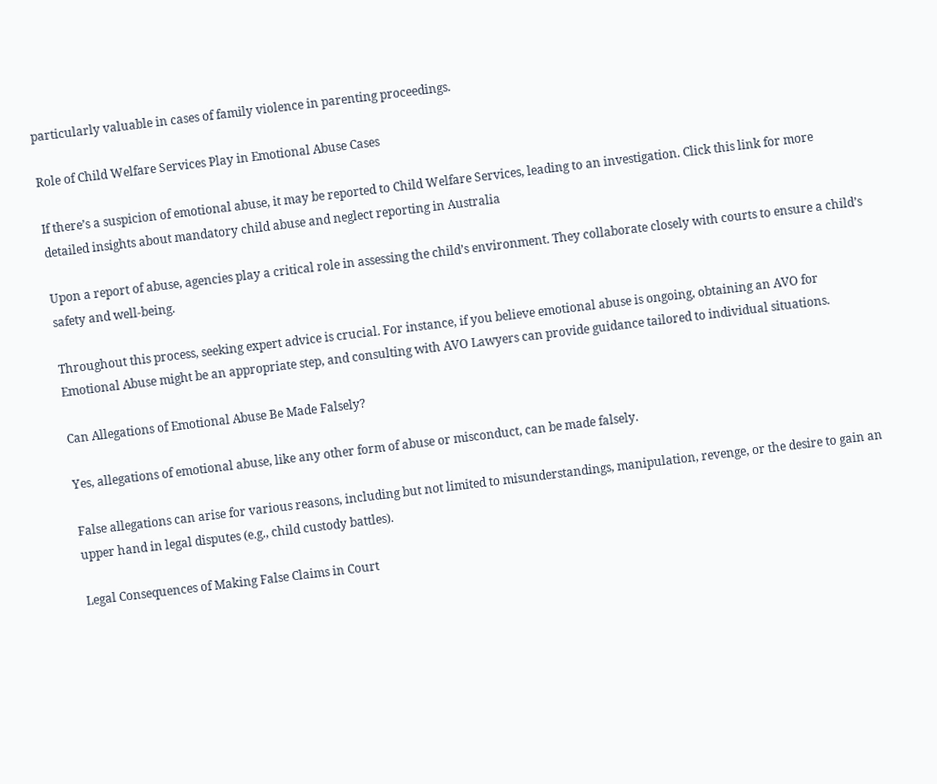particularly valuable in cases of family violence in parenting proceedings.

Role of Child Welfare Services Play in Emotional Abuse Cases

If there’s a suspicion of emotional abuse, it may be reported to Child Welfare Services, leading to an investigation. Click this link for more detailed insights about mandatory child abuse and neglect reporting in Australia

Upon a report of abuse, agencies play a critical role in assessing the child’s environment. They collaborate closely with courts to ensure a child’s safety and well-being.

Throughout this process, seeking expert advice is crucial. For instance, if you believe emotional abuse is ongoing, obtaining an AVO for Emotional Abuse might be an appropriate step, and consulting with AVO Lawyers can provide guidance tailored to individual situations.

Can Allegations of Emotional Abuse Be Made Falsely?

Yes, allegations of emotional abuse, like any other form of abuse or misconduct, can be made falsely.

False allegations can arise for various reasons, including but not limited to misunderstandings, manipulation, revenge, or the desire to gain an upper hand in legal disputes (e.g., child custody battles).

Legal Consequences of Making False Claims in Court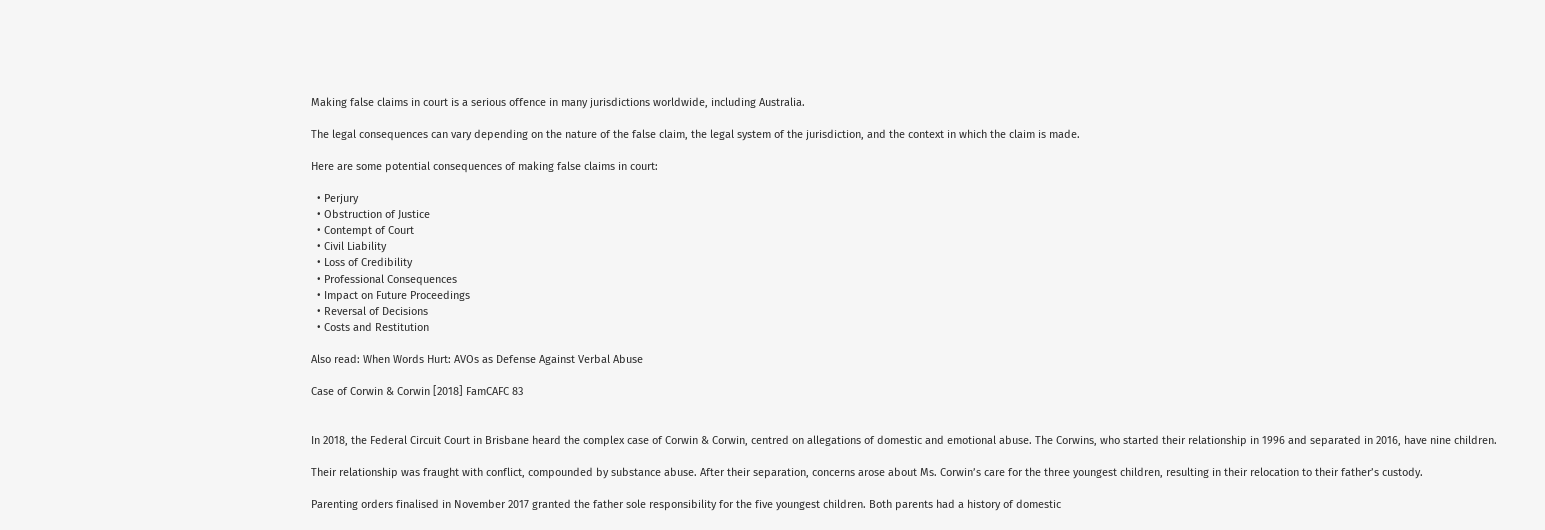Making false claims in court is a serious offence in many jurisdictions worldwide, including Australia.

The legal consequences can vary depending on the nature of the false claim, the legal system of the jurisdiction, and the context in which the claim is made.

Here are some potential consequences of making false claims in court:

  • Perjury
  • Obstruction of Justice
  • Contempt of Court
  • Civil Liability
  • Loss of Credibility
  • Professional Consequences
  • Impact on Future Proceedings
  • Reversal of Decisions
  • Costs and Restitution

Also read: When Words Hurt: AVOs as Defense Against Verbal Abuse

Case of Corwin & Corwin [2018] FamCAFC 83


In 2018, the Federal Circuit Court in Brisbane heard the complex case of Corwin & Corwin, centred on allegations of domestic and emotional abuse. The Corwins, who started their relationship in 1996 and separated in 2016, have nine children.

Their relationship was fraught with conflict, compounded by substance abuse. After their separation, concerns arose about Ms. Corwin’s care for the three youngest children, resulting in their relocation to their father’s custody.

Parenting orders finalised in November 2017 granted the father sole responsibility for the five youngest children. Both parents had a history of domestic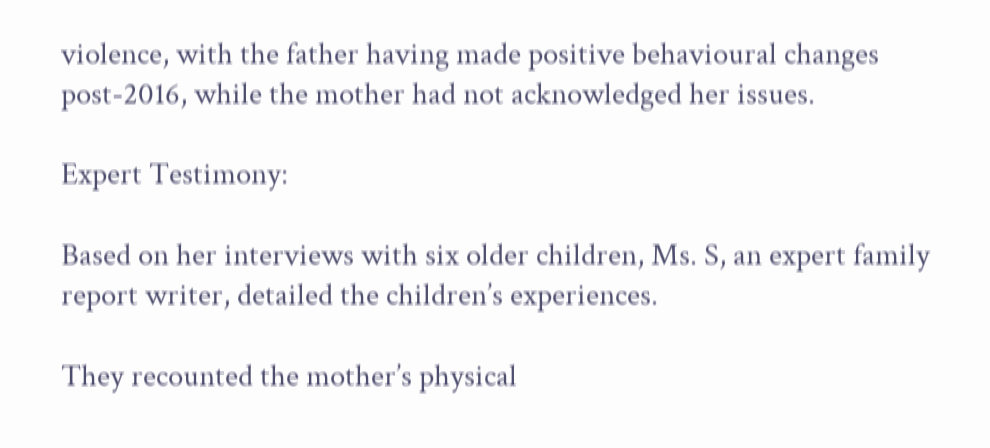violence, with the father having made positive behavioural changes post-2016, while the mother had not acknowledged her issues.

Expert Testimony:

Based on her interviews with six older children, Ms. S, an expert family report writer, detailed the children’s experiences.

They recounted the mother’s physical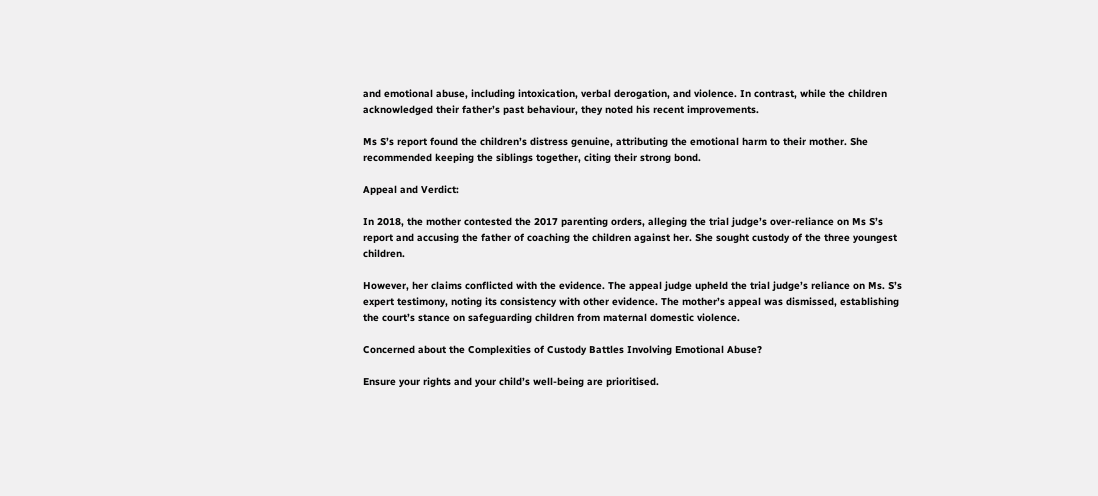and emotional abuse, including intoxication, verbal derogation, and violence. In contrast, while the children acknowledged their father’s past behaviour, they noted his recent improvements.

Ms S’s report found the children’s distress genuine, attributing the emotional harm to their mother. She recommended keeping the siblings together, citing their strong bond.

Appeal and Verdict:

In 2018, the mother contested the 2017 parenting orders, alleging the trial judge’s over-reliance on Ms S’s report and accusing the father of coaching the children against her. She sought custody of the three youngest children.

However, her claims conflicted with the evidence. The appeal judge upheld the trial judge’s reliance on Ms. S’s expert testimony, noting its consistency with other evidence. The mother’s appeal was dismissed, establishing the court’s stance on safeguarding children from maternal domestic violence.

Concerned about the Complexities of Custody Battles Involving Emotional Abuse?

Ensure your rights and your child’s well-being are prioritised.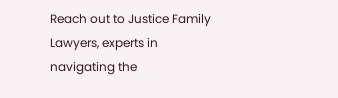Reach out to Justice Family Lawyers, experts in navigating the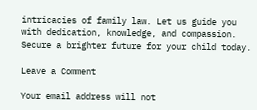intricacies of family law. Let us guide you with dedication, knowledge, and compassion. Secure a brighter future for your child today.

Leave a Comment

Your email address will not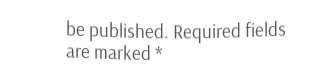be published. Required fields are marked *